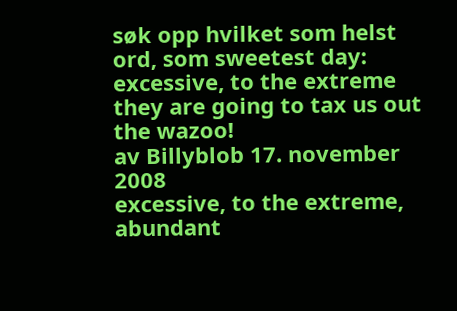søk opp hvilket som helst ord, som sweetest day:
excessive, to the extreme
they are going to tax us out the wazoo!
av Billyblob 17. november 2008
excessive, to the extreme, abundant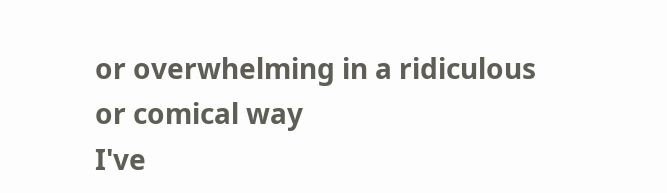or overwhelming in a ridiculous or comical way
I've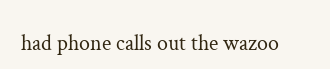had phone calls out the wazoo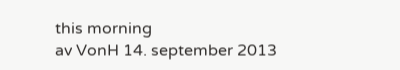this morning
av VonH 14. september 2013